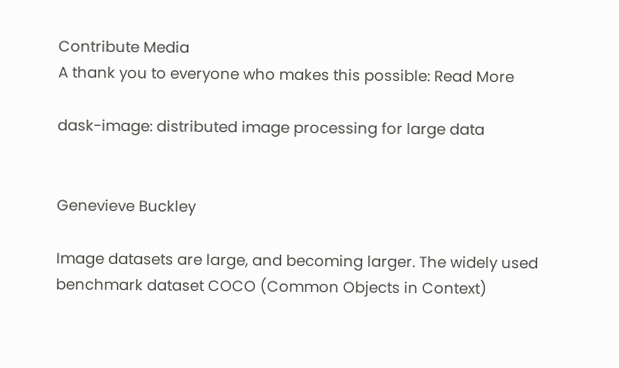Contribute Media
A thank you to everyone who makes this possible: Read More

dask-image: distributed image processing for large data


Genevieve Buckley

Image datasets are large, and becoming larger. The widely used benchmark dataset COCO (Common Objects in Context)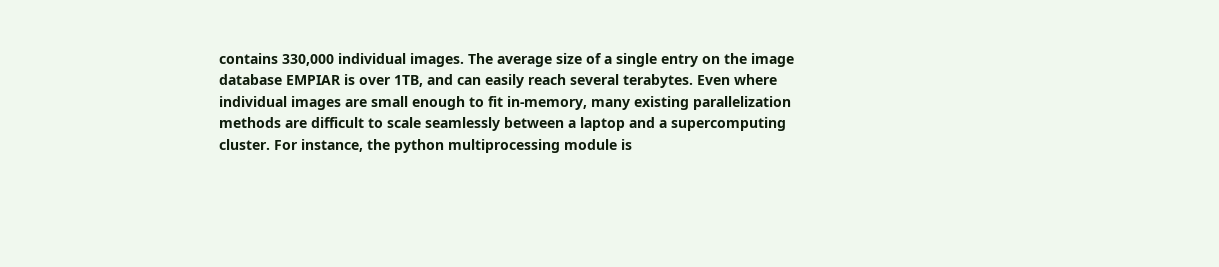contains 330,000 individual images. The average size of a single entry on the image database EMPIAR is over 1TB, and can easily reach several terabytes. Even where individual images are small enough to fit in-memory, many existing parallelization methods are difficult to scale seamlessly between a laptop and a supercomputing cluster. For instance, the python multiprocessing module is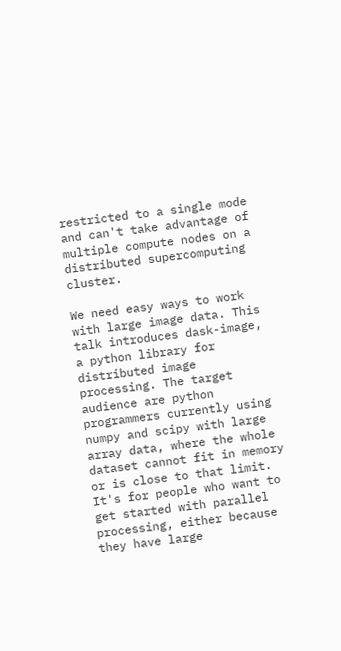restricted to a single mode and can't take advantage of multiple compute nodes on a distributed supercomputing cluster.

We need easy ways to work with large image data. This talk introduces dask-image, a python library for distributed image processing. The target audience are python programmers currently using numpy and scipy with large array data, where the whole dataset cannot fit in memory or is close to that limit. It's for people who want to get started with parallel processing, either because they have large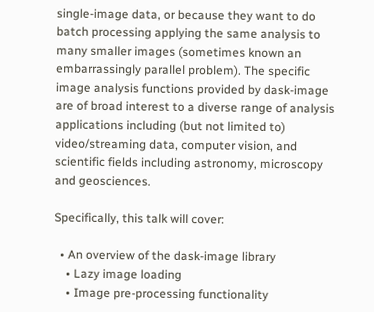single-image data, or because they want to do batch processing applying the same analysis to many smaller images (sometimes known an embarrassingly parallel problem). The specific image analysis functions provided by dask-image are of broad interest to a diverse range of analysis applications including (but not limited to) video/streaming data, computer vision, and scientific fields including astronomy, microscopy and geosciences.

Specifically, this talk will cover:

  • An overview of the dask-image library
    • Lazy image loading
    • Image pre-processing functionality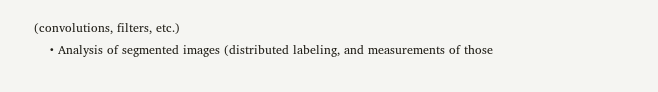(convolutions, filters, etc.)
    • Analysis of segmented images (distributed labeling, and measurements of those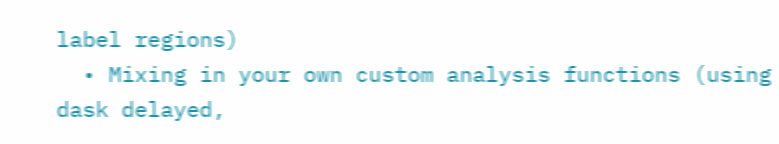label regions)
  • Mixing in your own custom analysis functions (using dask delayed,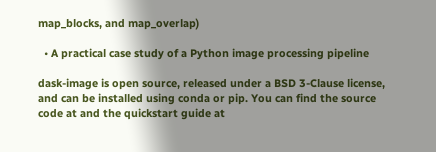map_blocks, and map_overlap)

  • A practical case study of a Python image processing pipeline

dask-image is open source, released under a BSD 3-Clause license, and can be installed using conda or pip. You can find the source code at and the quickstart guide at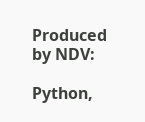Produced by NDV:

Python,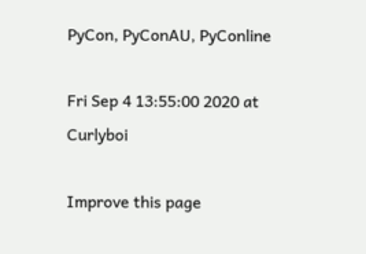PyCon, PyConAU, PyConline

Fri Sep 4 13:55:00 2020 at Curlyboi

Improve this page